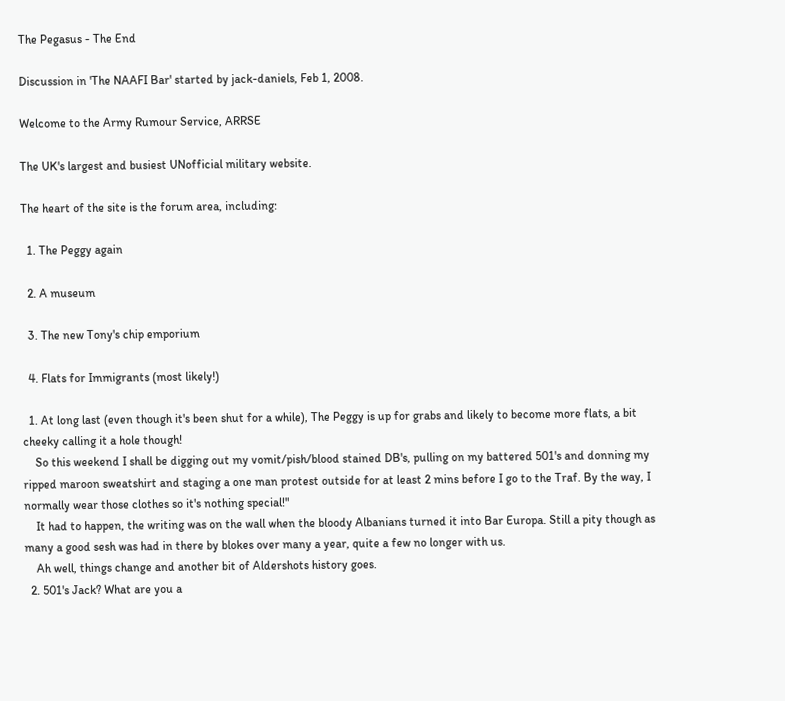The Pegasus - The End

Discussion in 'The NAAFI Bar' started by jack-daniels, Feb 1, 2008.

Welcome to the Army Rumour Service, ARRSE

The UK's largest and busiest UNofficial military website.

The heart of the site is the forum area, including:

  1. The Peggy again

  2. A museum

  3. The new Tony's chip emporium

  4. Flats for Immigrants (most likely!)

  1. At long last (even though it's been shut for a while), The Peggy is up for grabs and likely to become more flats, a bit cheeky calling it a hole though!
    So this weekend I shall be digging out my vomit/pish/blood stained DB's, pulling on my battered 501's and donning my ripped maroon sweatshirt and staging a one man protest outside for at least 2 mins before I go to the Traf. By the way, I normally wear those clothes so it's nothing special!"
    It had to happen, the writing was on the wall when the bloody Albanians turned it into Bar Europa. Still a pity though as many a good sesh was had in there by blokes over many a year, quite a few no longer with us.
    Ah well, things change and another bit of Aldershots history goes.
  2. 501's Jack? What are you a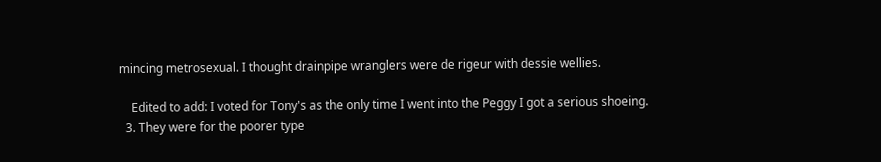mincing metrosexual. I thought drainpipe wranglers were de rigeur with dessie wellies.

    Edited to add: I voted for Tony's as the only time I went into the Peggy I got a serious shoeing.
  3. They were for the poorer type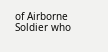of Airborne Soldier who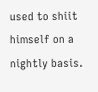used to shiit himself on a nightly basis.